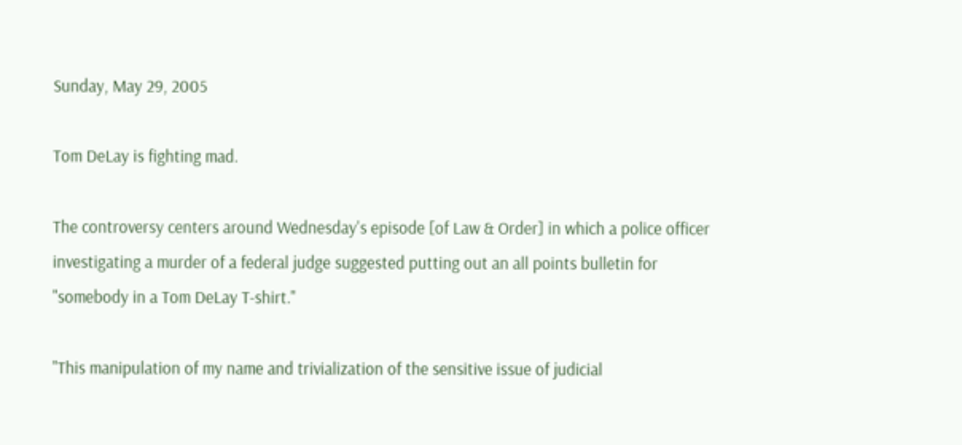Sunday, May 29, 2005

Tom DeLay is fighting mad.

The controversy centers around Wednesday's episode [of Law & Order] in which a police officer investigating a murder of a federal judge suggested putting out an all points bulletin for "somebody in a Tom DeLay T-shirt."

"This manipulation of my name and trivialization of the sensitive issue of judicial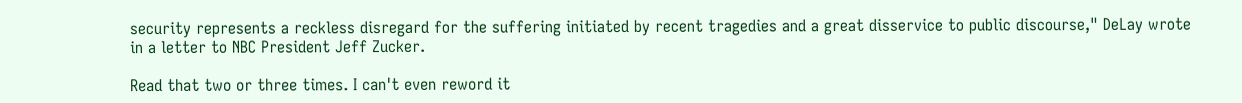security represents a reckless disregard for the suffering initiated by recent tragedies and a great disservice to public discourse," DeLay wrote in a letter to NBC President Jeff Zucker.

Read that two or three times. I can't even reword it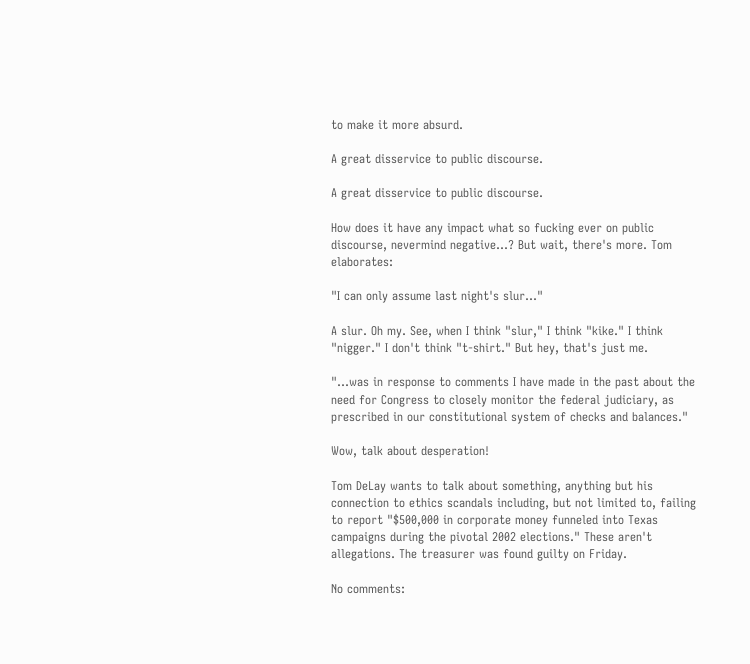to make it more absurd.

A great disservice to public discourse.

A great disservice to public discourse.

How does it have any impact what so fucking ever on public discourse, nevermind negative...? But wait, there's more. Tom elaborates:

"I can only assume last night's slur..."

A slur. Oh my. See, when I think "slur," I think "kike." I think "nigger." I don't think "t-shirt." But hey, that's just me.

"...was in response to comments I have made in the past about the need for Congress to closely monitor the federal judiciary, as prescribed in our constitutional system of checks and balances."

Wow, talk about desperation!

Tom DeLay wants to talk about something, anything but his connection to ethics scandals including, but not limited to, failing to report "$500,000 in corporate money funneled into Texas campaigns during the pivotal 2002 elections." These aren't allegations. The treasurer was found guilty on Friday.

No comments: